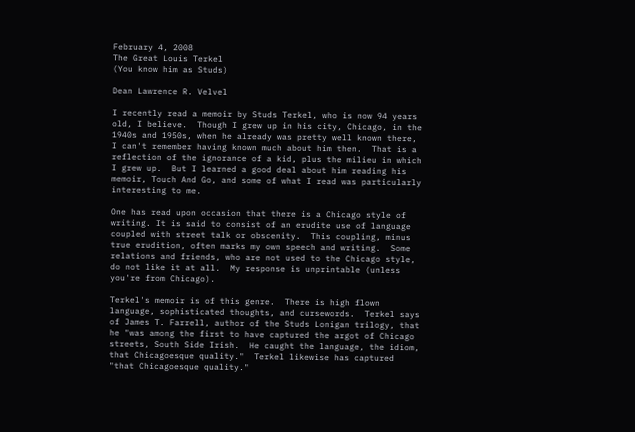February 4, 2008
The Great Louis Terkel
(You know him as Studs)

Dean Lawrence R. Velvel

I recently read a memoir by Studs Terkel, who is now 94 years old, I believe.  Though I grew up in his city, Chicago, in the 1940s and 1950s, when he already was pretty well known there, I can't remember having known much about him then.  That is a reflection of the ignorance of a kid, plus the milieu in which I grew up.  But I learned a good deal about him reading his memoir, Touch And Go, and some of what I read was particularly interesting to me.

One has read upon occasion that there is a Chicago style of writing. It is said to consist of an erudite use of language coupled with street talk or obscenity.  This coupling, minus true erudition, often marks my own speech and writing.  Some relations and friends, who are not used to the Chicago style, do not like it at all.  My response is unprintable (unless you're from Chicago).

Terkel's memoir is of this genre.  There is high flown language, sophisticated thoughts, and cursewords.  Terkel says of James T. Farrell, author of the Studs Lonigan trilogy, that he "was among the first to have captured the argot of Chicago streets, South Side Irish.  He caught the language, the idiom, that Chicagoesque quality."  Terkel likewise has captured "that Chicagoesque quality."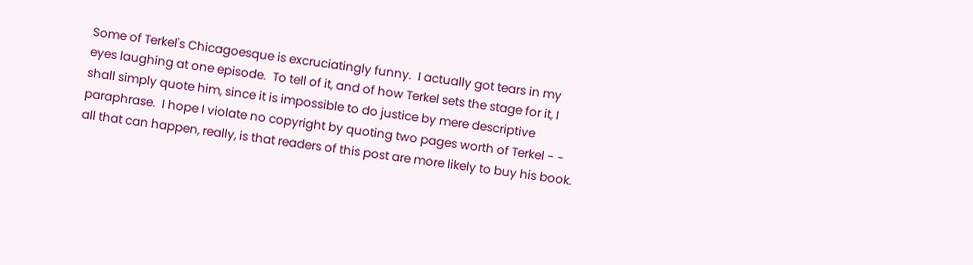Some of Terkel's Chicagoesque is excruciatingly funny.  I actually got tears in my eyes laughing at one episode.  To tell of it, and of how Terkel sets the stage for it, I shall simply quote him, since it is impossible to do justice by mere descriptive paraphrase.  I hope I violate no copyright by quoting two pages worth of Terkel - - all that can happen, really, is that readers of this post are more likely to buy his book.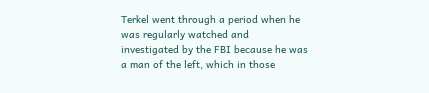Terkel went through a period when he was regularly watched and investigated by the FBI because he was a man of the left, which in those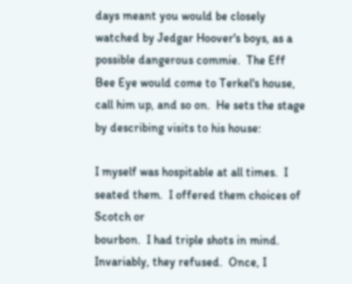days meant you would be closely watched by Jedgar Hoover's boys, as a possible dangerous commie.  The Eff Bee Eye would come to Terkel's house, call him up, and so on.  He sets the stage by describing visits to his house:

I myself was hospitable at all times.  I seated them.  I offered them choices of Scotch or
bourbon.  I had triple shots in mind.  Invariably, they refused.  Once, I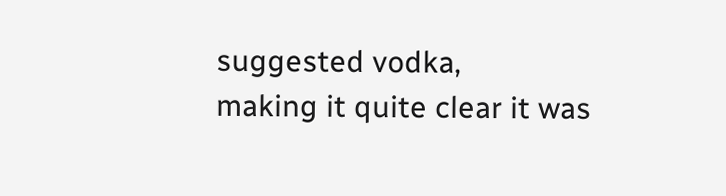suggested vodka,
making it quite clear it was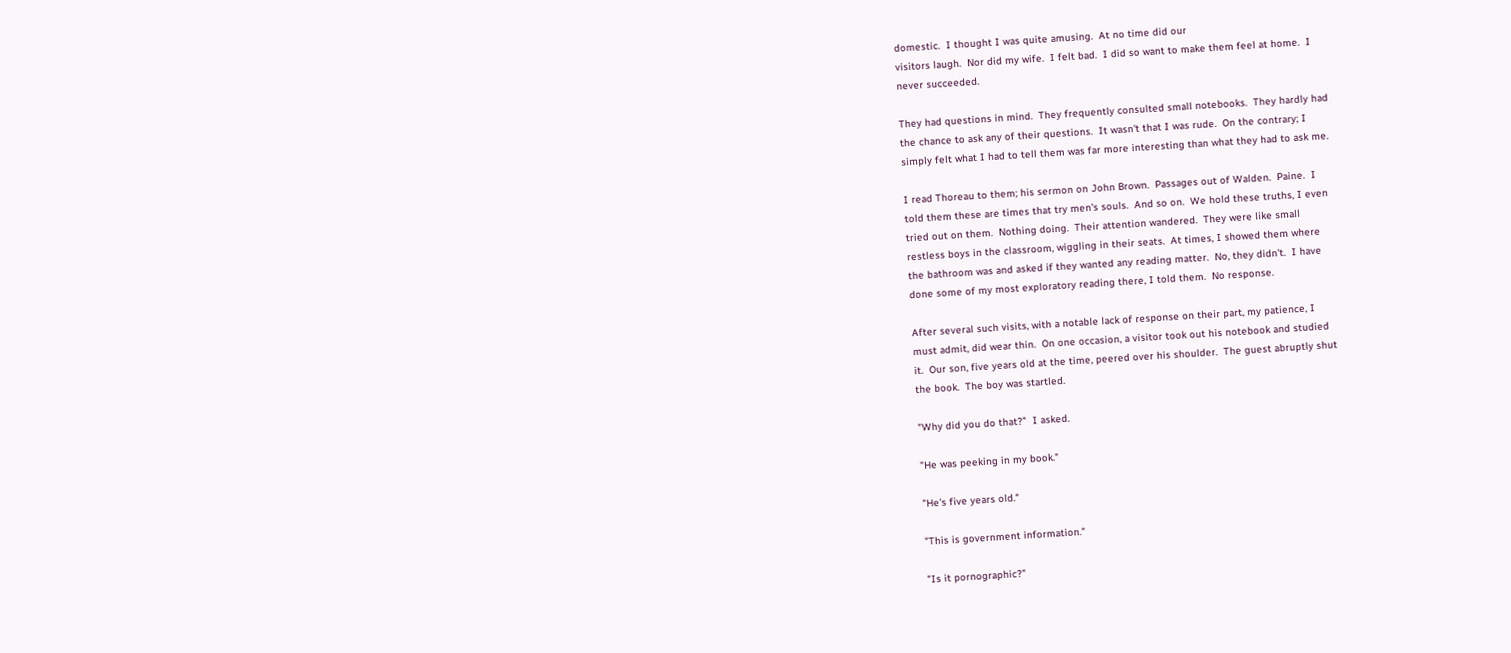domestic.  I thought I was quite amusing.  At no time did our
visitors laugh.  Nor did my wife.  I felt bad.  I did so want to make them feel at home.  I
never succeeded.

They had questions in mind.  They frequently consulted small notebooks.  They hardly had
the chance to ask any of their questions.  It wasn't that I was rude.  On the contrary; I
simply felt what I had to tell them was far more interesting than what they had to ask me.

I read Thoreau to them; his sermon on John Brown.  Passages out of Walden.  Paine.  I
told them these are times that try men's souls.  And so on.  We hold these truths, I even
tried out on them.  Nothing doing.  Their attention wandered.  They were like small
restless boys in the classroom, wiggling in their seats.  At times, I showed them where
the bathroom was and asked if they wanted any reading matter.  No, they didn't.  I have
done some of my most exploratory reading there, I told them.  No response.

After several such visits, with a notable lack of response on their part, my patience, I
must admit, did wear thin.  On one occasion, a visitor took out his notebook and studied
it.  Our son, five years old at the time, peered over his shoulder.  The guest abruptly shut
the book.  The boy was startled.

"Why did you do that?"  I asked.

"He was peeking in my book."

"He's five years old."

"This is government information."

"Is it pornographic?"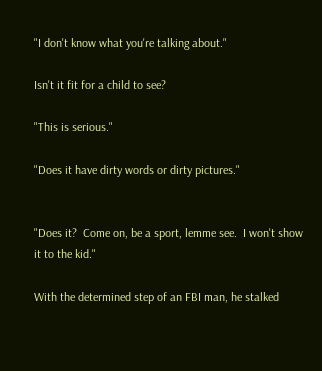"I don't know what you're talking about."

Isn't it fit for a child to see?

"This is serious."

"Does it have dirty words or dirty pictures."


"Does it?  Come on, be a sport, lemme see.  I won't show it to the kid."

With the determined step of an FBI man, he stalked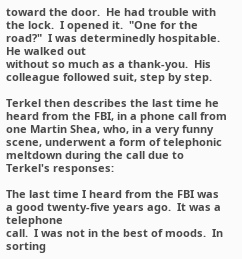toward the door.  He had trouble with
the lock.  I opened it.  "One for the road?"  I was determinedly hospitable.  He walked out
without so much as a thank-you.  His colleague followed suit, step by step.

Terkel then describes the last time he heard from the FBI, in a phone call from one Martin Shea, who, in a very funny scene, underwent a form of telephonic meltdown during the call due to Terkel's responses:

The last time I heard from the FBI was a good twenty-five years ago.  It was a telephone
call.  I was not in the best of moods.  In sorting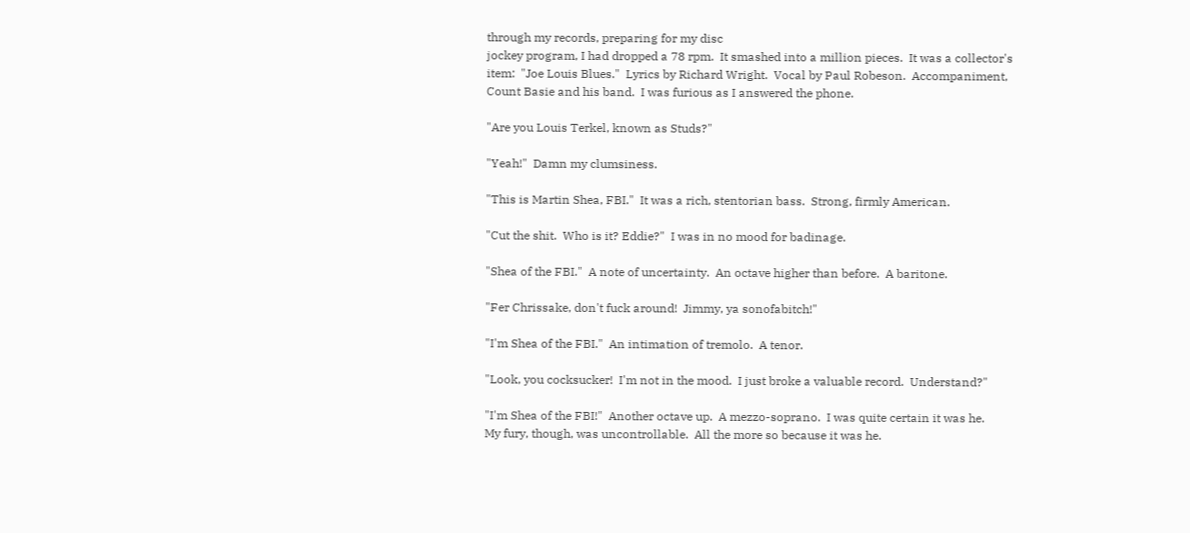through my records, preparing for my disc
jockey program, I had dropped a 78 rpm.  It smashed into a million pieces.  It was a collector's
item:  "Joe Louis Blues."  Lyrics by Richard Wright.  Vocal by Paul Robeson.  Accompaniment,
Count Basie and his band.  I was furious as I answered the phone.

"Are you Louis Terkel, known as Studs?"

"Yeah!"  Damn my clumsiness.

"This is Martin Shea, FBI."  It was a rich, stentorian bass.  Strong, firmly American.

"Cut the shit.  Who is it? Eddie?"  I was in no mood for badinage.

"Shea of the FBI."  A note of uncertainty.  An octave higher than before.  A baritone.

"Fer Chrissake, don't fuck around!  Jimmy, ya sonofabitch!"

"I'm Shea of the FBI."  An intimation of tremolo.  A tenor.

"Look, you cocksucker!  I'm not in the mood.  I just broke a valuable record.  Understand?"

"I'm Shea of the FBI!"  Another octave up.  A mezzo-soprano.  I was quite certain it was he.
My fury, though, was uncontrollable.  All the more so because it was he.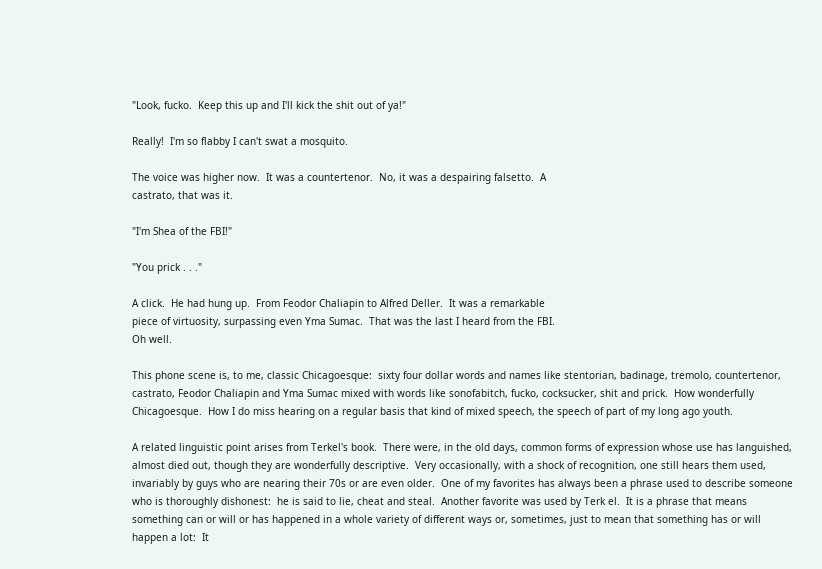"Look, fucko.  Keep this up and I'll kick the shit out of ya!"

Really!  I'm so flabby I can't swat a mosquito.

The voice was higher now.  It was a countertenor.  No, it was a despairing falsetto.  A
castrato, that was it.

"I'm Shea of the FBI!"

"You prick . . ."

A click.  He had hung up.  From Feodor Chaliapin to Alfred Deller.  It was a remarkable
piece of virtuosity, surpassing even Yma Sumac.  That was the last I heard from the FBI.
Oh well.

This phone scene is, to me, classic Chicagoesque:  sixty four dollar words and names like stentorian, badinage, tremolo, countertenor, castrato, Feodor Chaliapin and Yma Sumac mixed with words like sonofabitch, fucko, cocksucker, shit and prick.  How wonderfully Chicagoesque.  How I do miss hearing on a regular basis that kind of mixed speech, the speech of part of my long ago youth.

A related linguistic point arises from Terkel's book.  There were, in the old days, common forms of expression whose use has languished, almost died out, though they are wonderfully descriptive.  Very occasionally, with a shock of recognition, one still hears them used, invariably by guys who are nearing their 70s or are even older.  One of my favorites has always been a phrase used to describe someone who is thoroughly dishonest:  he is said to lie, cheat and steal.  Another favorite was used by Terk el.  It is a phrase that means something can or will or has happened in a whole variety of different ways or, sometimes, just to mean that something has or will happen a lot:  It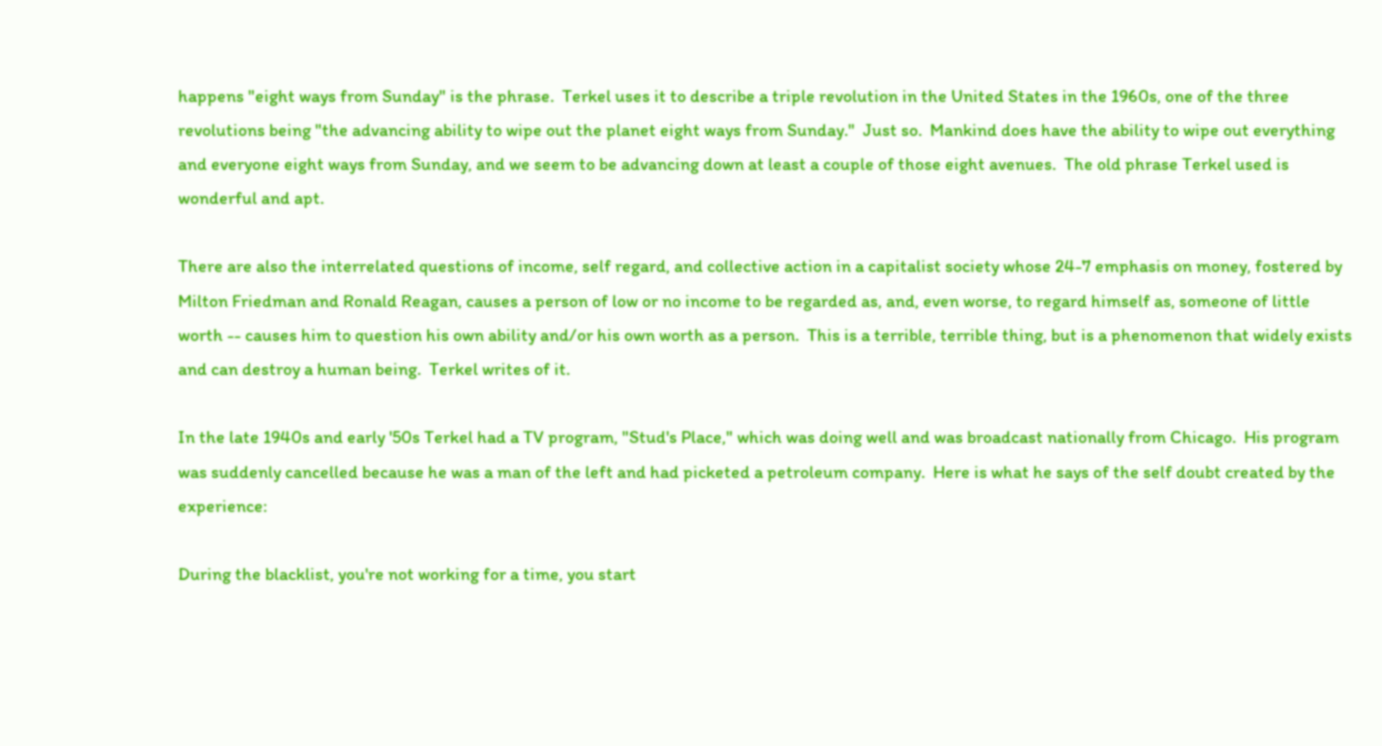happens "eight ways from Sunday" is the phrase.  Terkel uses it to describe a triple revolution in the United States in the 1960s, one of the three revolutions being "the advancing ability to wipe out the planet eight ways from Sunday."  Just so.  Mankind does have the ability to wipe out everything and everyone eight ways from Sunday, and we seem to be advancing down at least a couple of those eight avenues.  The old phrase Terkel used is wonderful and apt.

There are also the interrelated questions of income, self regard, and collective action in a capitalist society whose 24-7 emphasis on money, fostered by Milton Friedman and Ronald Reagan, causes a person of low or no income to be regarded as, and, even worse, to regard himself as, someone of little worth -- causes him to question his own ability and/or his own worth as a person.  This is a terrible, terrible thing, but is a phenomenon that widely exists and can destroy a human being.  Terkel writes of it.

In the late 1940s and early '50s Terkel had a TV program, "Stud's Place," which was doing well and was broadcast nationally from Chicago.  His program was suddenly cancelled because he was a man of the left and had picketed a petroleum company.  Here is what he says of the self doubt created by the experience:

During the blacklist, you're not working for a time, you start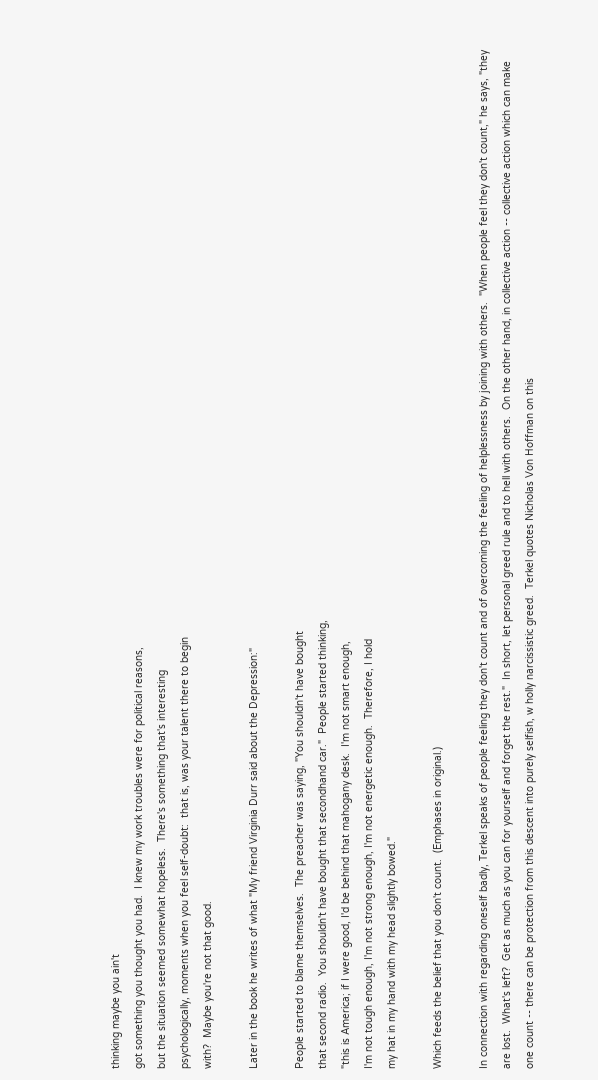thinking maybe you ain't
got something you thought you had.  I knew my work troubles were for political reasons,
but the situation seemed somewhat hopeless.  There's something that's interesting
psychologically, moments when you feel self-doubt:  that is, was your talent there to begin
with?  Maybe you're not that good.

Later in the book he writes of what "My friend Virginia Durr said about the Depression:"

People started to blame themselves.  The preacher was saying, "You shouldn't have bought
that second radio.  You shouldn't have bought that secondhand car."  People started thinking,
"this is America; if I were good, I'd be behind that mahogany desk.  I'm not smart enough,
I'm not tough enough, I'm not strong enough, I'm not energetic enough.  Therefore, I hold
my hat in my hand with my head slightly bowed."

Which feeds the belief that you don't count.  (Emphases in original.)

In connection with regarding oneself badly, Terkel speaks of people feeling they don't count and of overcoming the feeling of helplessness by joining with others.  "When people feel they don't count," he says, "they are lost.  What's left?  Get as much as you can for yourself and forget the rest."  In short, let personal greed rule and to hell with others.  On the other hand, in collective action -- collective action which can make one count -- there can be protection from this descent into purely selfish, w holly narcissistic greed.  Terkel quotes Nicholas Von Hoffman on this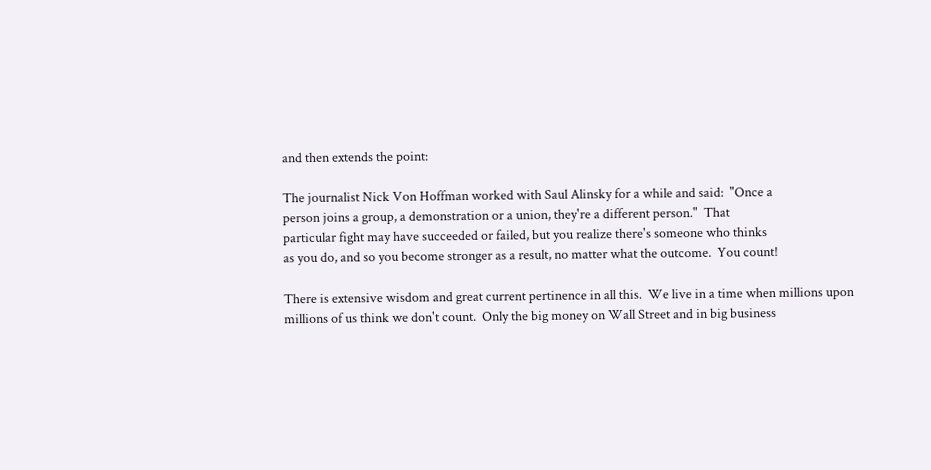and then extends the point:

The journalist Nick Von Hoffman worked with Saul Alinsky for a while and said:  "Once a
person joins a group, a demonstration or a union, they're a different person."  That
particular fight may have succeeded or failed, but you realize there's someone who thinks
as you do, and so you become stronger as a result, no matter what the outcome.  You count!

There is extensive wisdom and great current pertinence in all this.  We live in a time when millions upon millions of us think we don't count.  Only the big money on Wall Street and in big business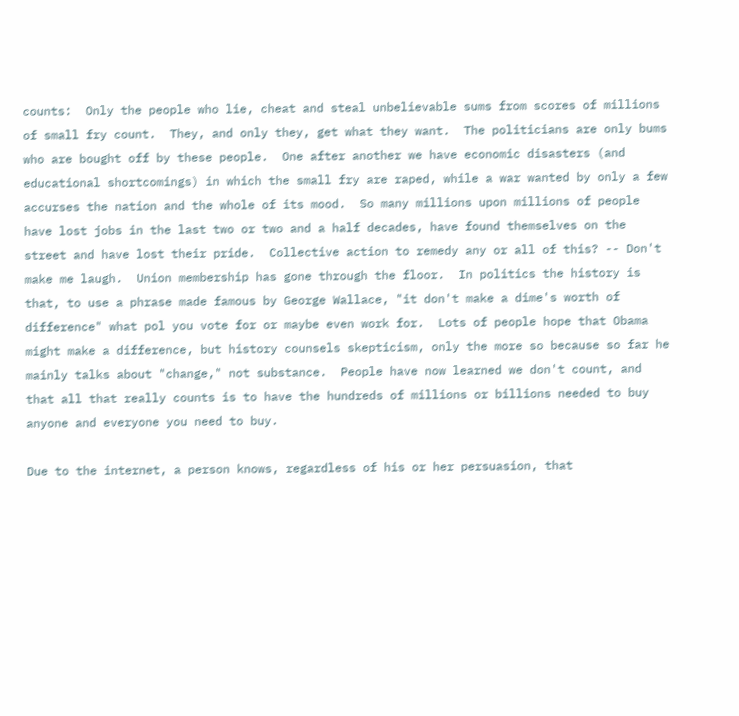counts:  Only the people who lie, cheat and steal unbelievable sums from scores of millions of small fry count.  They, and only they, get what they want.  The politicians are only bums who are bought off by these people.  One after another we have economic disasters (and educational shortcomings) in which the small fry are raped, while a war wanted by only a few accurses the nation and the whole of its mood.  So many millions upon millions of people have lost jobs in the last two or two and a half decades, have found themselves on the street and have lost their pride.  Collective action to remedy any or all of this? -- Don't make me laugh.  Union membership has gone through the floor.  In politics the history is that, to use a phrase made famous by George Wallace, "it don't make a dime's worth of difference" what pol you vote for or maybe even work for.  Lots of people hope that Obama might make a difference, but history counsels skepticism, only the more so because so far he mainly talks about "change," not substance.  People have now learned we don't count, and that all that really counts is to have the hundreds of millions or billions needed to buy anyone and everyone you need to buy.

Due to the internet, a person knows, regardless of his or her persuasion, that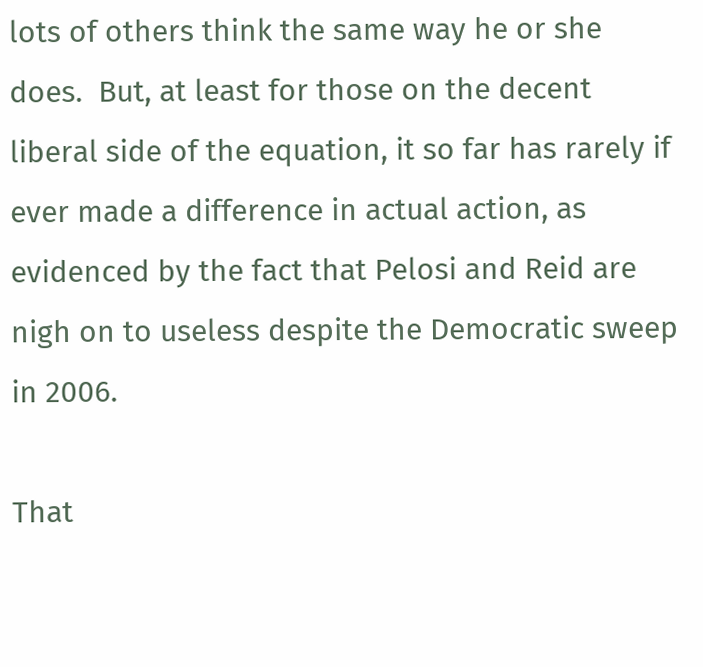lots of others think the same way he or she does.  But, at least for those on the decent liberal side of the equation, it so far has rarely if ever made a difference in actual action, as evidenced by the fact that Pelosi and Reid are nigh on to useless despite the Democratic sweep in 2006.

That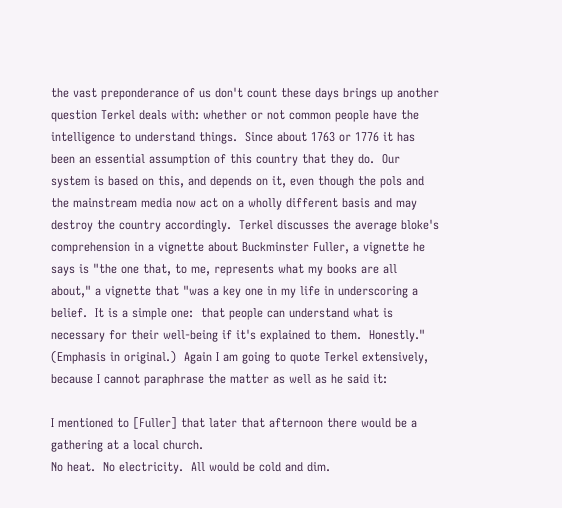the vast preponderance of us don't count these days brings up another question Terkel deals with: whether or not common people have the intelligence to understand things.  Since about 1763 or 1776 it has been an essential assumption of this country that they do.  Our system is based on this, and depends on it, even though the pols and the mainstream media now act on a wholly different basis and may destroy the country accordingly.  Terkel discusses the average bloke's comprehension in a vignette about Buckminster Fuller, a vignette he says is "the one that, to me, represents what my books are all about," a vignette that "was a key one in my life in underscoring a belief.  It is a simple one:  that people can understand what is necessary for their well-being if it's explained to them.  Honestly."  (Emphasis in original.)  Again I am going to quote Terkel extensively, because I cannot paraphrase the matter as well as he said it:

I mentioned to [Fuller] that later that afternoon there would be a gathering at a local church.
No heat.  No electricity.  All would be cold and dim.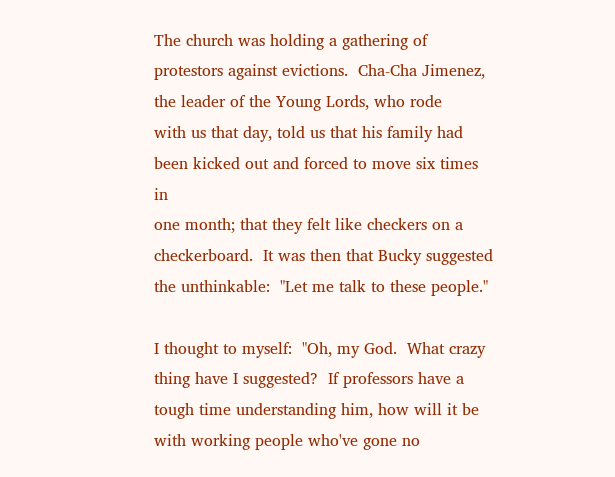The church was holding a gathering of
protestors against evictions.  Cha-Cha Jimenez, the leader of the Young Lords, who rode
with us that day, told us that his family had been kicked out and forced to move six times in
one month; that they felt like checkers on a checkerboard.  It was then that Bucky suggested
the unthinkable:  "Let me talk to these people."

I thought to myself:  "Oh, my God.  What crazy thing have I suggested?  If professors have a
tough time understanding him, how will it be with working people who've gone no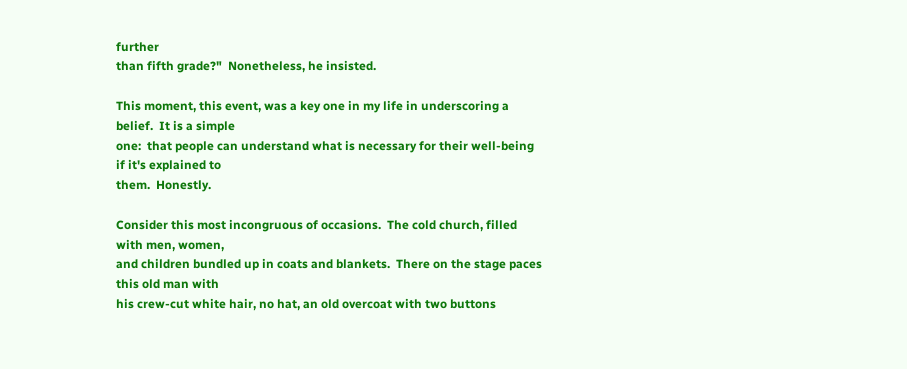further
than fifth grade?"  Nonetheless, he insisted.

This moment, this event, was a key one in my life in underscoring a belief.  It is a simple
one:  that people can understand what is necessary for their well-being if it's explained to
them.  Honestly.

Consider this most incongruous of occasions.  The cold church, filled with men, women,
and children bundled up in coats and blankets.  There on the stage paces this old man with
his crew-cut white hair, no hat, an old overcoat with two buttons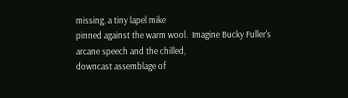missing, a tiny lapel mike
pinned against the warm wool.  Imagine Bucky Fuller's arcane speech and the chilled,
downcast assemblage of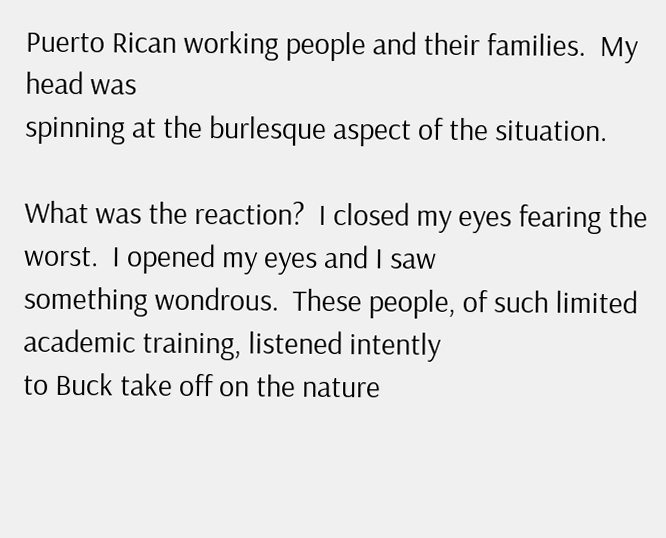Puerto Rican working people and their families.  My head was
spinning at the burlesque aspect of the situation.

What was the reaction?  I closed my eyes fearing the worst.  I opened my eyes and I saw
something wondrous.  These people, of such limited academic training, listened intently
to Buck take off on the nature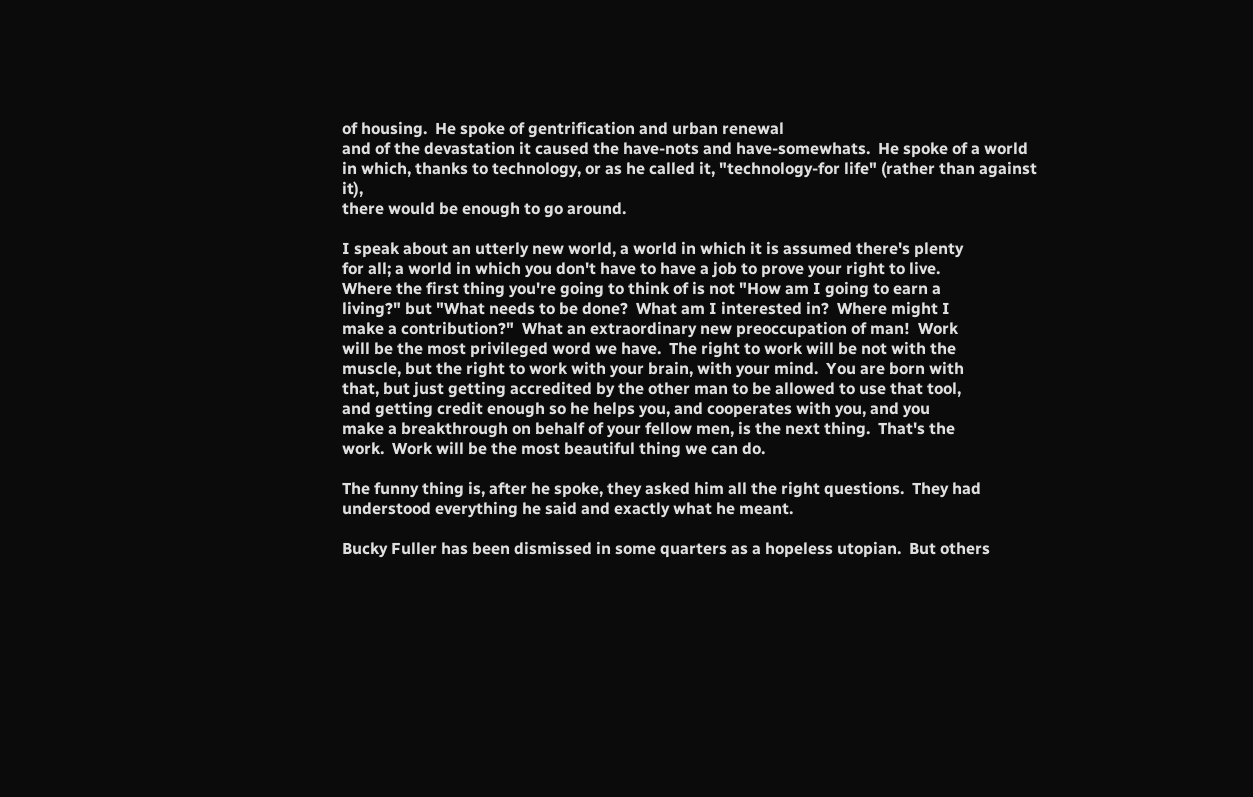of housing.  He spoke of gentrification and urban renewal
and of the devastation it caused the have-nots and have-somewhats.  He spoke of a world
in which, thanks to technology, or as he called it, "technology-for life" (rather than against it),
there would be enough to go around.

I speak about an utterly new world, a world in which it is assumed there's plenty
for all; a world in which you don't have to have a job to prove your right to live.
Where the first thing you're going to think of is not "How am I going to earn a
living?" but "What needs to be done?  What am I interested in?  Where might I
make a contribution?"  What an extraordinary new preoccupation of man!  Work
will be the most privileged word we have.  The right to work will be not with the
muscle, but the right to work with your brain, with your mind.  You are born with
that, but just getting accredited by the other man to be allowed to use that tool,
and getting credit enough so he helps you, and cooperates with you, and you
make a breakthrough on behalf of your fellow men, is the next thing.  That's the
work.  Work will be the most beautiful thing we can do.

The funny thing is, after he spoke, they asked him all the right questions.  They had
understood everything he said and exactly what he meant.

Bucky Fuller has been dismissed in some quarters as a hopeless utopian.  But others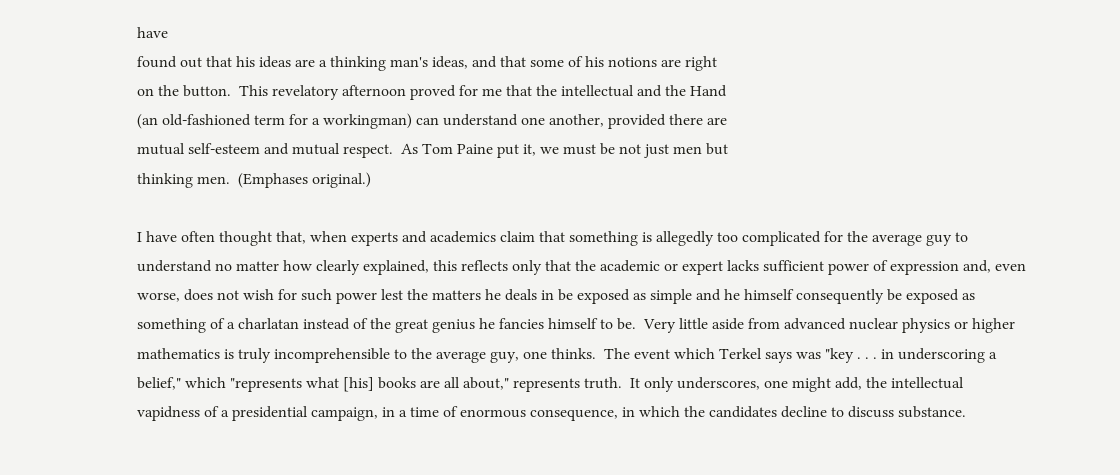have
found out that his ideas are a thinking man's ideas, and that some of his notions are right
on the button.  This revelatory afternoon proved for me that the intellectual and the Hand
(an old-fashioned term for a workingman) can understand one another, provided there are
mutual self-esteem and mutual respect.  As Tom Paine put it, we must be not just men but
thinking men.  (Emphases original.)

I have often thought that, when experts and academics claim that something is allegedly too complicated for the average guy to understand no matter how clearly explained, this reflects only that the academic or expert lacks sufficient power of expression and, even worse, does not wish for such power lest the matters he deals in be exposed as simple and he himself consequently be exposed as something of a charlatan instead of the great genius he fancies himself to be.  Very little aside from advanced nuclear physics or higher mathematics is truly incomprehensible to the average guy, one thinks.  The event which Terkel says was "key . . . in underscoring a belief," which "represents what [his] books are all about," represents truth.  It only underscores, one might add, the intellectual vapidness of a presidential campaign, in a time of enormous consequence, in which the candidates decline to discuss substance.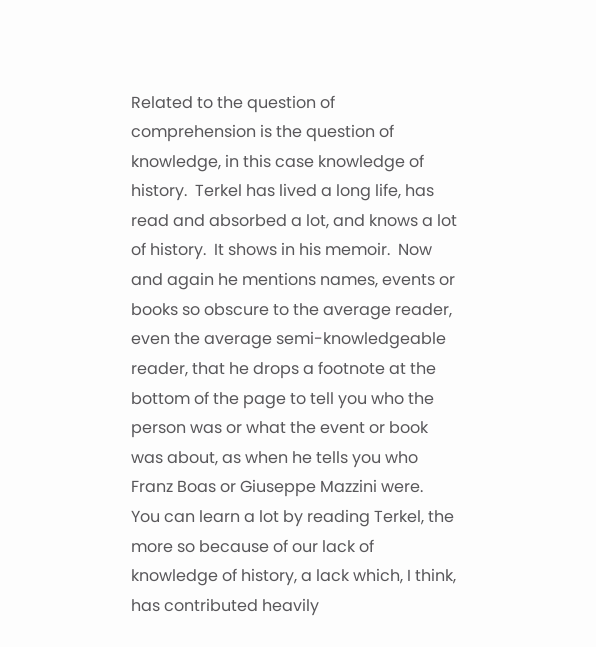Related to the question of comprehension is the question of knowledge, in this case knowledge of history.  Terkel has lived a long life, has read and absorbed a lot, and knows a lot of history.  It shows in his memoir.  Now and again he mentions names, events or books so obscure to the average reader, even the average semi-knowledgeable reader, that he drops a footnote at the bottom of the page to tell you who the person was or what the event or book was about, as when he tells you who Franz Boas or Giuseppe Mazzini were.  You can learn a lot by reading Terkel, the more so because of our lack of knowledge of history, a lack which, I think, has contributed heavily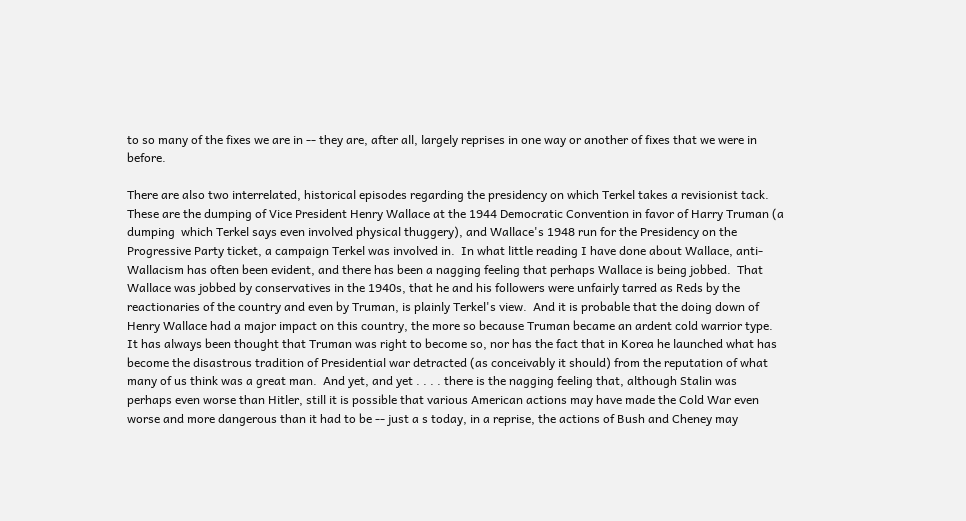to so many of the fixes we are in -- they are, after all, largely reprises in one way or another of fixes that we were in before.

There are also two interrelated, historical episodes regarding the presidency on which Terkel takes a revisionist tack.  These are the dumping of Vice President Henry Wallace at the 1944 Democratic Convention in favor of Harry Truman (a dumping  which Terkel says even involved physical thuggery), and Wallace's 1948 run for the Presidency on the Progressive Party ticket, a campaign Terkel was involved in.  In what little reading I have done about Wallace, anti-Wallacism has often been evident, and there has been a nagging feeling that perhaps Wallace is being jobbed.  That Wallace was jobbed by conservatives in the 1940s, that he and his followers were unfairly tarred as Reds by the reactionaries of the country and even by Truman, is plainly Terkel's view.  And it is probable that the doing down of Henry Wallace had a major impact on this country, the more so because Truman became an ardent cold warrior type.  It has always been thought that Truman was right to become so, nor has the fact that in Korea he launched what has become the disastrous tradition of Presidential war detracted (as conceivably it should) from the reputation of what many of us think was a great man.  And yet, and yet . . . . there is the nagging feeling that, although Stalin was perhaps even worse than Hitler, still it is possible that various American actions may have made the Cold War even worse and more dangerous than it had to be -- just a s today, in a reprise, the actions of Bush and Cheney may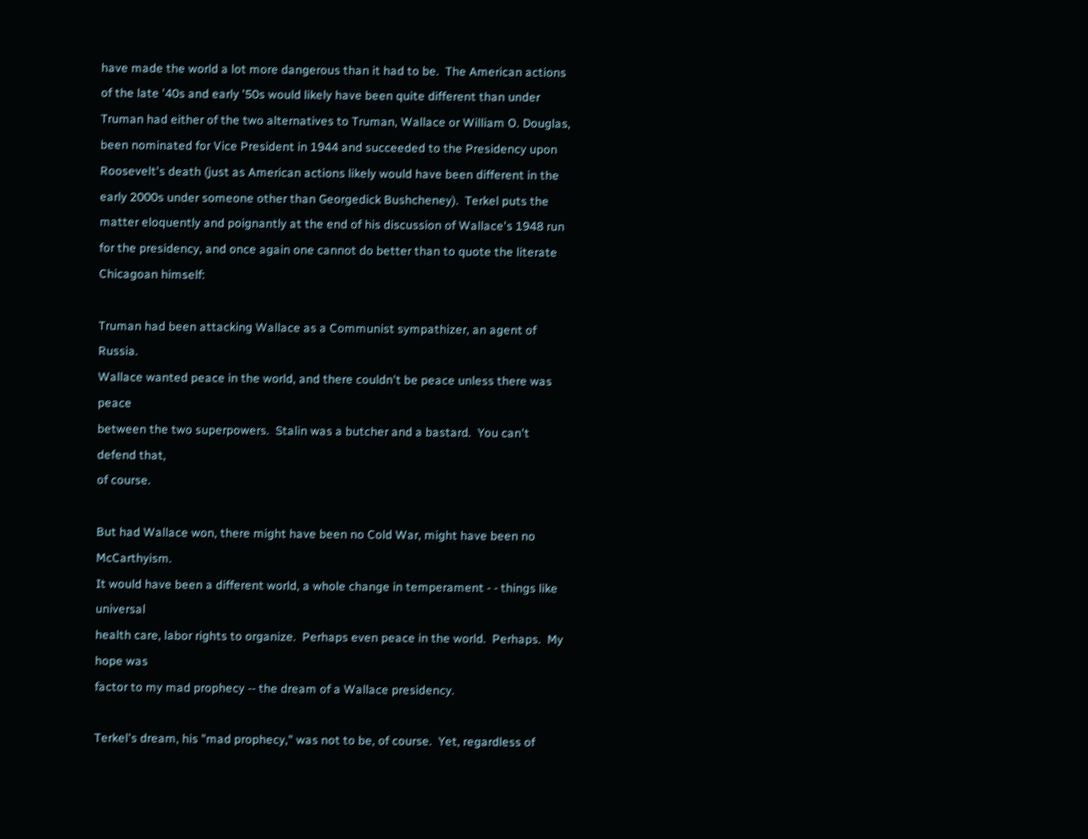have made the world a lot more dangerous than it had to be.  The American actions of the late '40s and early '50s would likely have been quite different than under Truman had either of the two alternatives to Truman, Wallace or William O. Douglas, been nominated for Vice President in 1944 and succeeded to the Presidency upon Roosevelt's death (just as American actions likely would have been different in the early 2000s under someone other than Georgedick Bushcheney).  Terkel puts the matter eloquently and poignantly at the end of his discussion of Wallace's 1948 run for the presidency, and once again one cannot do better than to quote the literate Chicagoan himself:

Truman had been attacking Wallace as a Communist sympathizer, an agent of Russia.
Wallace wanted peace in the world, and there couldn't be peace unless there was peace
between the two superpowers.  Stalin was a butcher and a bastard.  You can't defend that,
of course.

But had Wallace won, there might have been no Cold War, might have been no McCarthyism.
It would have been a different world, a whole change in temperament - - things like universal
health care, labor rights to organize.  Perhaps even peace in the world.  Perhaps.  My hope was
factor to my mad prophecy -- the dream of a Wallace presidency.

Terkel's dream, his "mad prophecy," was not to be, of course.  Yet, regardless of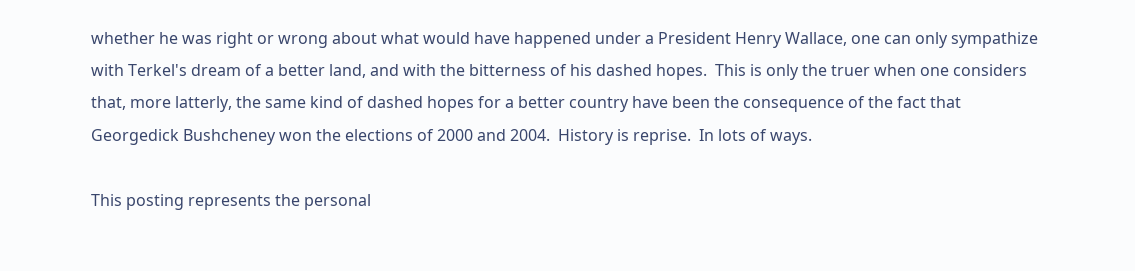whether he was right or wrong about what would have happened under a President Henry Wallace, one can only sympathize with Terkel's dream of a better land, and with the bitterness of his dashed hopes.  This is only the truer when one considers that, more latterly, the same kind of dashed hopes for a better country have been the consequence of the fact that Georgedick Bushcheney won the elections of 2000 and 2004.  History is reprise.  In lots of ways.

This posting represents the personal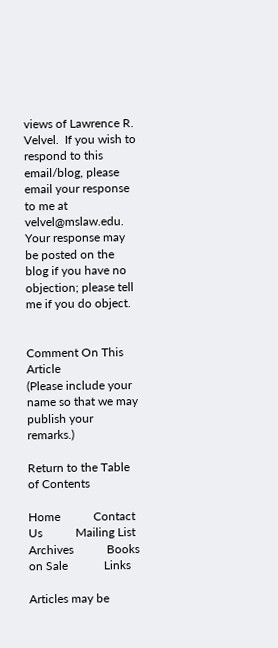views of Lawrence R. Velvel.  If you wish to respond to this email/blog, please email your response to me at velvel@mslaw.edu.  Your response may be posted on the blog if you have no objection; please tell me if you do object.


Comment On This Article
(Please include your name so that we may publish your remarks.)

Return to the Table of Contents

Home           Contact Us           Mailing List           Archives           Books on Sale            Links

Articles may be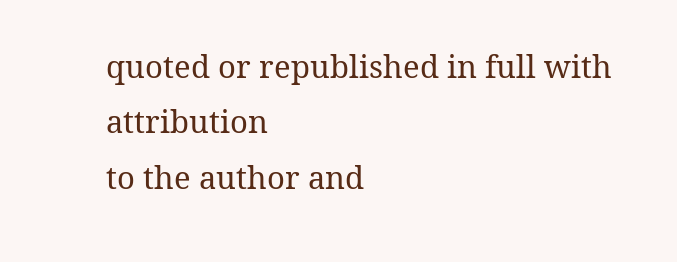quoted or republished in full with attribution
to the author and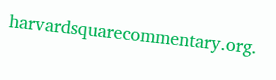harvardsquarecommentary.org.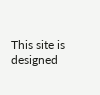This site is designed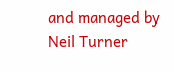and managed by Neil Turner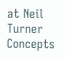at Neil Turner Concepts